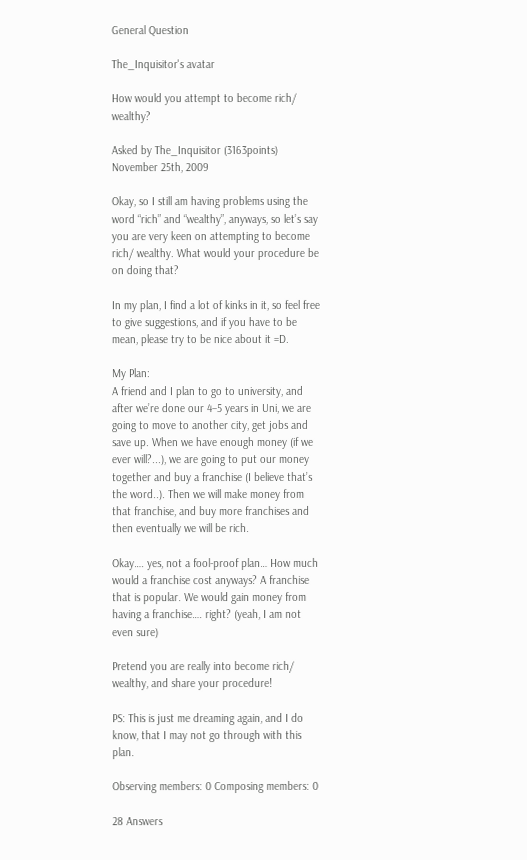General Question

The_Inquisitor's avatar

How would you attempt to become rich/ wealthy?

Asked by The_Inquisitor (3163points) November 25th, 2009

Okay, so I still am having problems using the word “rich” and “wealthy”, anyways, so let’s say you are very keen on attempting to become rich/ wealthy. What would your procedure be on doing that?

In my plan, I find a lot of kinks in it, so feel free to give suggestions, and if you have to be mean, please try to be nice about it =D.

My Plan:
A friend and I plan to go to university, and after we’re done our 4–5 years in Uni, we are going to move to another city, get jobs and save up. When we have enough money (if we ever will?...), we are going to put our money together and buy a franchise (I believe that’s the word..). Then we will make money from that franchise, and buy more franchises and then eventually we will be rich.

Okay…. yes, not a fool-proof plan… How much would a franchise cost anyways? A franchise that is popular. We would gain money from having a franchise…. right? (yeah, I am not even sure)

Pretend you are really into become rich/ wealthy, and share your procedure!

PS: This is just me dreaming again, and I do know, that I may not go through with this plan.

Observing members: 0 Composing members: 0

28 Answers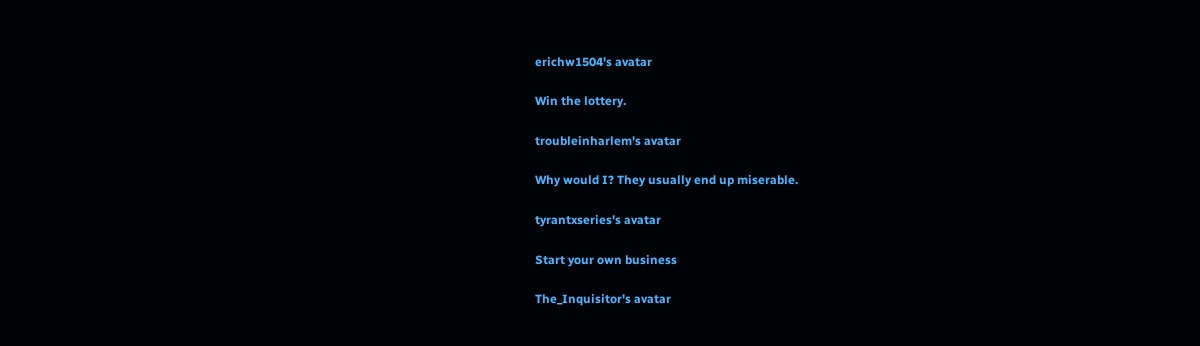erichw1504's avatar

Win the lottery.

troubleinharlem's avatar

Why would I? They usually end up miserable.

tyrantxseries's avatar

Start your own business

The_Inquisitor's avatar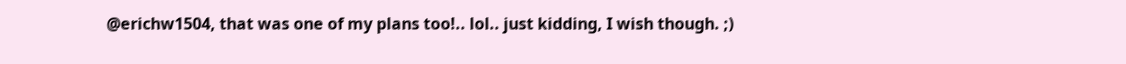@erichw1504, that was one of my plans too!.. lol.. just kidding, I wish though. ;)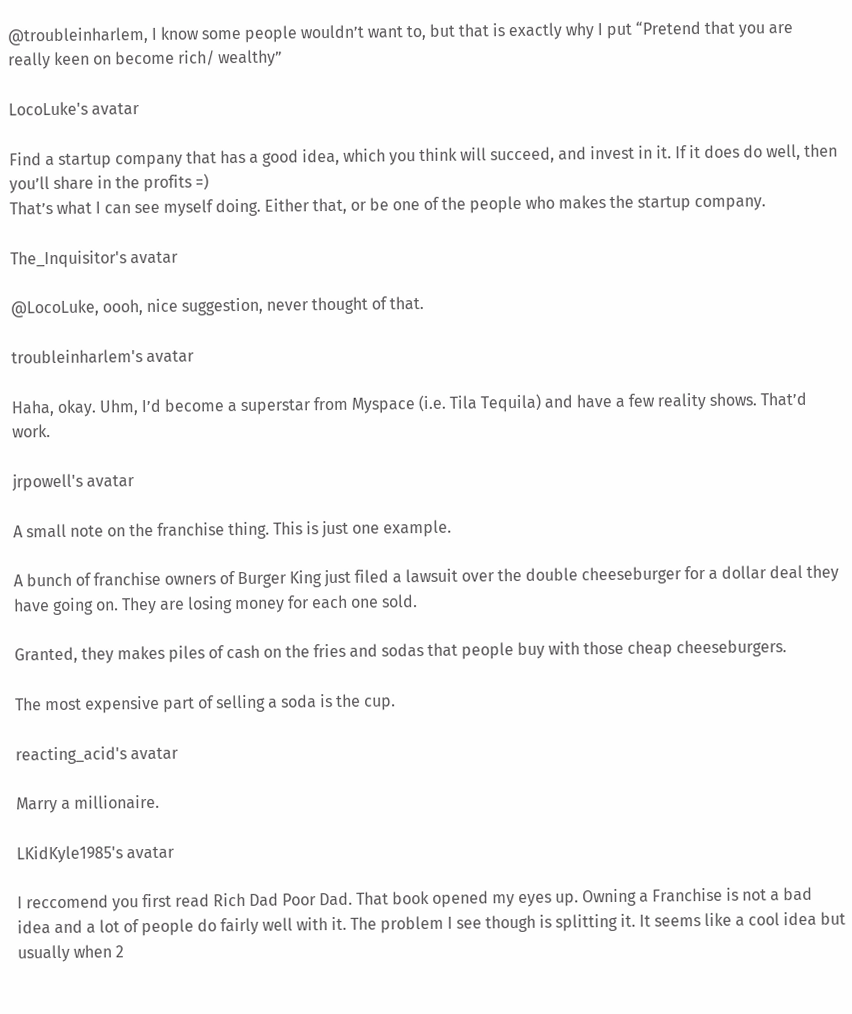@troubleinharlem, I know some people wouldn’t want to, but that is exactly why I put “Pretend that you are really keen on become rich/ wealthy”

LocoLuke's avatar

Find a startup company that has a good idea, which you think will succeed, and invest in it. If it does do well, then you’ll share in the profits =)
That’s what I can see myself doing. Either that, or be one of the people who makes the startup company.

The_Inquisitor's avatar

@LocoLuke, oooh, nice suggestion, never thought of that.

troubleinharlem's avatar

Haha, okay. Uhm, I’d become a superstar from Myspace (i.e. Tila Tequila) and have a few reality shows. That’d work.

jrpowell's avatar

A small note on the franchise thing. This is just one example.

A bunch of franchise owners of Burger King just filed a lawsuit over the double cheeseburger for a dollar deal they have going on. They are losing money for each one sold.

Granted, they makes piles of cash on the fries and sodas that people buy with those cheap cheeseburgers.

The most expensive part of selling a soda is the cup.

reacting_acid's avatar

Marry a millionaire.

LKidKyle1985's avatar

I reccomend you first read Rich Dad Poor Dad. That book opened my eyes up. Owning a Franchise is not a bad idea and a lot of people do fairly well with it. The problem I see though is splitting it. It seems like a cool idea but usually when 2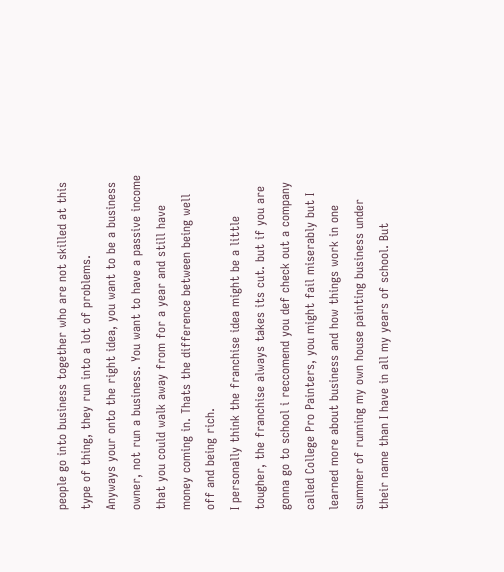people go into business together who are not skilled at this type of thing, they run into a lot of problems.
Anyways your onto the right idea, you want to be a business owner, not run a business. You want to have a passive income that you could walk away from for a year and still have money coming in. Thats the difference between being well off and being rich.
I personally think the franchise idea might be a little tougher, the franchise always takes its cut. but if you are gonna go to school i reccomend you def check out a company called College Pro Painters, you might fail miserably but I learned more about business and how things work in one summer of running my own house painting business under their name than I have in all my years of school. But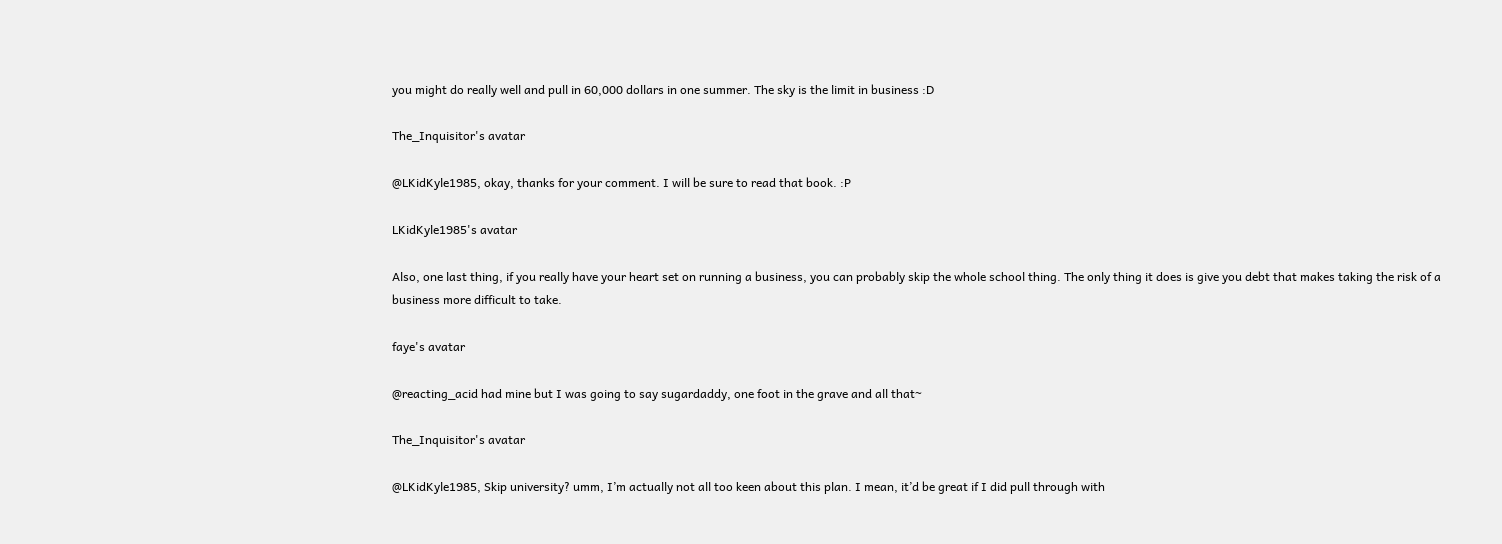you might do really well and pull in 60,000 dollars in one summer. The sky is the limit in business :D

The_Inquisitor's avatar

@LKidKyle1985, okay, thanks for your comment. I will be sure to read that book. :P

LKidKyle1985's avatar

Also, one last thing, if you really have your heart set on running a business, you can probably skip the whole school thing. The only thing it does is give you debt that makes taking the risk of a business more difficult to take.

faye's avatar

@reacting_acid had mine but I was going to say sugardaddy, one foot in the grave and all that~

The_Inquisitor's avatar

@LKidKyle1985, Skip university? umm, I’m actually not all too keen about this plan. I mean, it’d be great if I did pull through with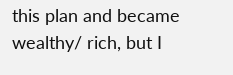this plan and became wealthy/ rich, but I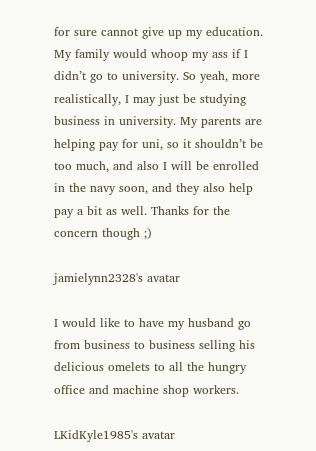for sure cannot give up my education. My family would whoop my ass if I didn’t go to university. So yeah, more realistically, I may just be studying business in university. My parents are helping pay for uni, so it shouldn’t be too much, and also I will be enrolled in the navy soon, and they also help pay a bit as well. Thanks for the concern though ;)

jamielynn2328's avatar

I would like to have my husband go from business to business selling his delicious omelets to all the hungry office and machine shop workers.

LKidKyle1985's avatar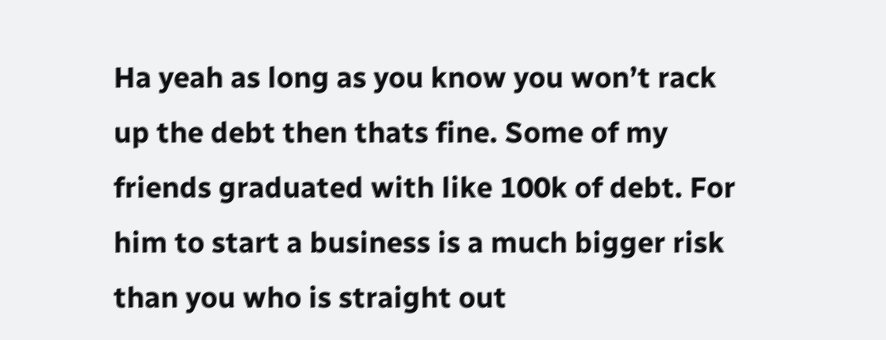Ha yeah as long as you know you won’t rack up the debt then thats fine. Some of my friends graduated with like 100k of debt. For him to start a business is a much bigger risk than you who is straight out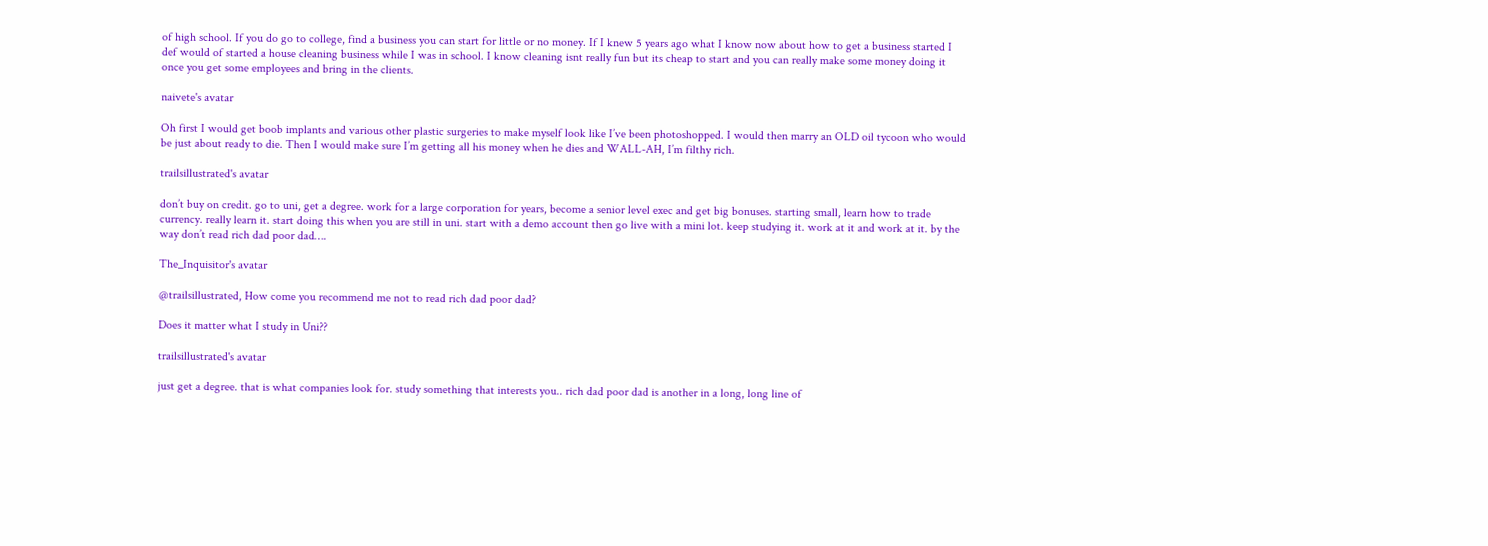of high school. If you do go to college, find a business you can start for little or no money. If I knew 5 years ago what I know now about how to get a business started I def would of started a house cleaning business while I was in school. I know cleaning isnt really fun but its cheap to start and you can really make some money doing it once you get some employees and bring in the clients.

naivete's avatar

Oh first I would get boob implants and various other plastic surgeries to make myself look like I’ve been photoshopped. I would then marry an OLD oil tycoon who would be just about ready to die. Then I would make sure I’m getting all his money when he dies and WALL-AH, I’m filthy rich.

trailsillustrated's avatar

don’t buy on credit. go to uni, get a degree. work for a large corporation for years, become a senior level exec and get big bonuses. starting small, learn how to trade currency. really learn it. start doing this when you are still in uni. start with a demo account then go live with a mini lot. keep studying it. work at it and work at it. by the way don’t read rich dad poor dad….

The_Inquisitor's avatar

@trailsillustrated, How come you recommend me not to read rich dad poor dad?

Does it matter what I study in Uni??

trailsillustrated's avatar

just get a degree. that is what companies look for. study something that interests you.. rich dad poor dad is another in a long, long line of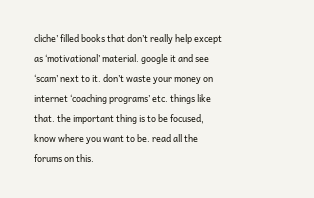cliche’ filled books that don’t really help except as ‘motivational’ material. google it and see ‘scam’ next to it. don’t waste your money on internet ‘coaching programs’ etc. things like that. the important thing is to be focused, know where you want to be. read all the forums on this.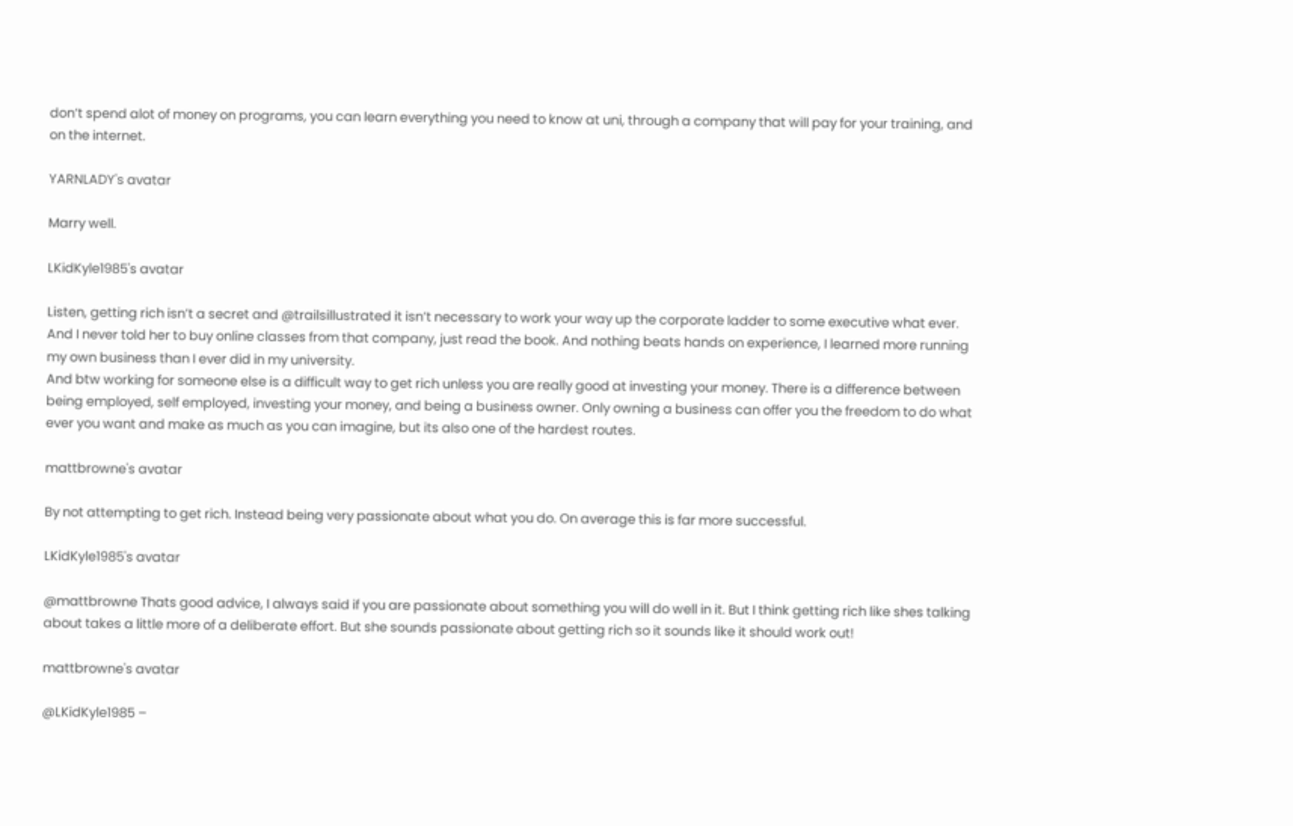don’t spend alot of money on programs, you can learn everything you need to know at uni, through a company that will pay for your training, and on the internet.

YARNLADY's avatar

Marry well.

LKidKyle1985's avatar

Listen, getting rich isn’t a secret and @trailsillustrated it isn’t necessary to work your way up the corporate ladder to some executive what ever. And I never told her to buy online classes from that company, just read the book. And nothing beats hands on experience, I learned more running my own business than I ever did in my university.
And btw working for someone else is a difficult way to get rich unless you are really good at investing your money. There is a difference between being employed, self employed, investing your money, and being a business owner. Only owning a business can offer you the freedom to do what ever you want and make as much as you can imagine, but its also one of the hardest routes.

mattbrowne's avatar

By not attempting to get rich. Instead being very passionate about what you do. On average this is far more successful.

LKidKyle1985's avatar

@mattbrowne Thats good advice, I always said if you are passionate about something you will do well in it. But I think getting rich like shes talking about takes a little more of a deliberate effort. But she sounds passionate about getting rich so it sounds like it should work out!

mattbrowne's avatar

@LKidKyle1985 –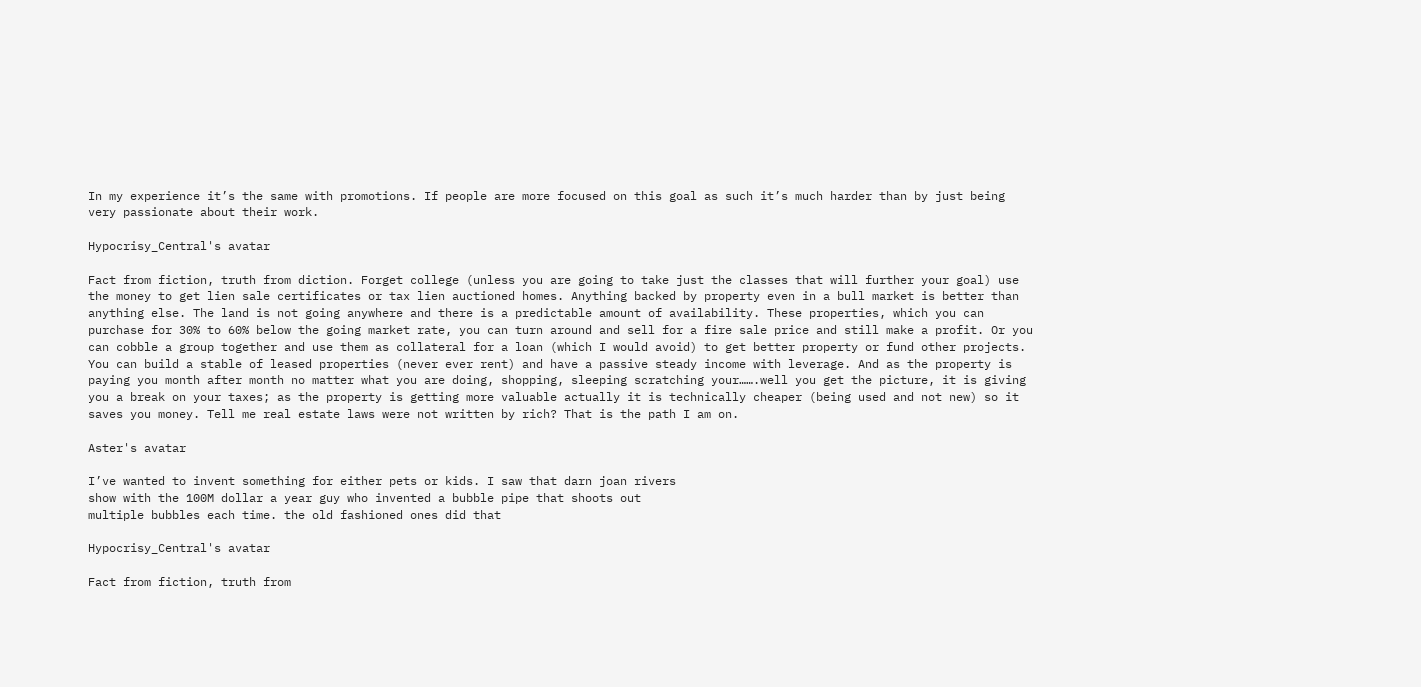In my experience it’s the same with promotions. If people are more focused on this goal as such it’s much harder than by just being very passionate about their work.

Hypocrisy_Central's avatar

Fact from fiction, truth from diction. Forget college (unless you are going to take just the classes that will further your goal) use the money to get lien sale certificates or tax lien auctioned homes. Anything backed by property even in a bull market is better than anything else. The land is not going anywhere and there is a predictable amount of availability. These properties, which you can purchase for 30% to 60% below the going market rate, you can turn around and sell for a fire sale price and still make a profit. Or you can cobble a group together and use them as collateral for a loan (which I would avoid) to get better property or fund other projects. You can build a stable of leased properties (never ever rent) and have a passive steady income with leverage. And as the property is paying you month after month no matter what you are doing, shopping, sleeping scratching your…….well you get the picture, it is giving you a break on your taxes; as the property is getting more valuable actually it is technically cheaper (being used and not new) so it saves you money. Tell me real estate laws were not written by rich? That is the path I am on.

Aster's avatar

I’ve wanted to invent something for either pets or kids. I saw that darn joan rivers
show with the 100M dollar a year guy who invented a bubble pipe that shoots out
multiple bubbles each time. the old fashioned ones did that

Hypocrisy_Central's avatar

Fact from fiction, truth from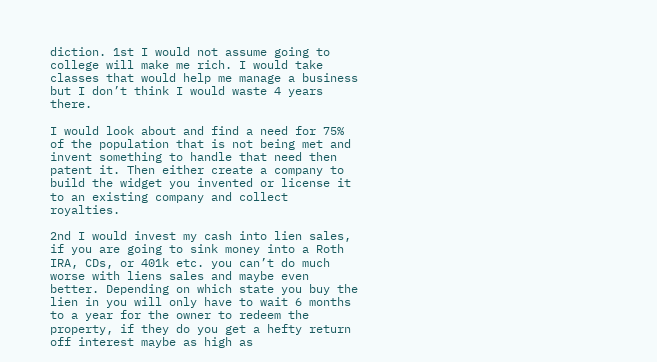diction. 1st I would not assume going to college will make me rich. I would take classes that would help me manage a business but I don’t think I would waste 4 years there.

I would look about and find a need for 75% of the population that is not being met and invent something to handle that need then patent it. Then either create a company to build the widget you invented or license it to an existing company and collect royalties.

2nd I would invest my cash into lien sales, if you are going to sink money into a Roth IRA, CDs, or 401k etc. you can’t do much worse with liens sales and maybe even better. Depending on which state you buy the lien in you will only have to wait 6 months to a year for the owner to redeem the property, if they do you get a hefty return off interest maybe as high as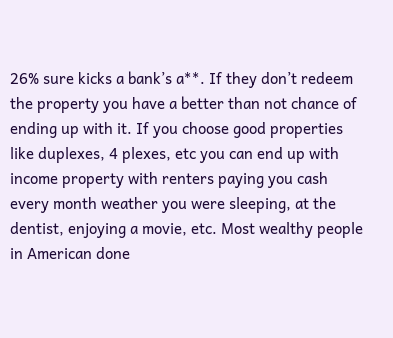26% sure kicks a bank’s a**. If they don’t redeem the property you have a better than not chance of ending up with it. If you choose good properties like duplexes, 4 plexes, etc you can end up with income property with renters paying you cash every month weather you were sleeping, at the dentist, enjoying a movie, etc. Most wealthy people in American done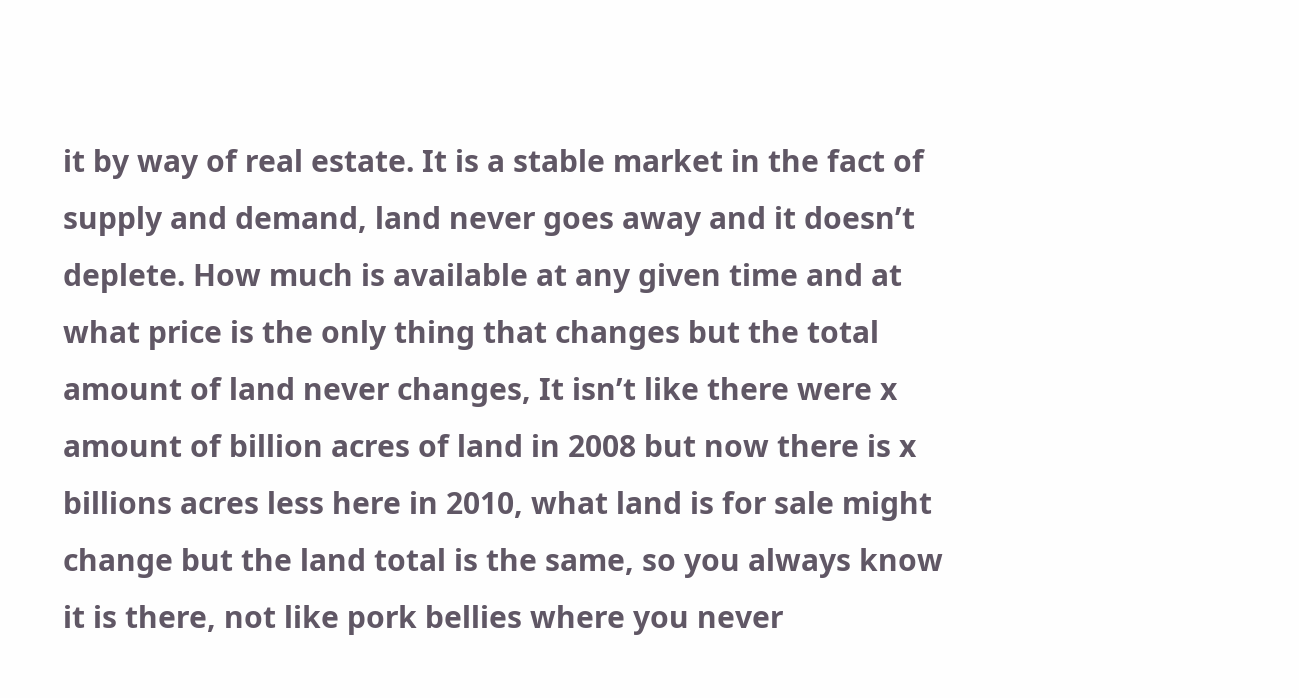it by way of real estate. It is a stable market in the fact of supply and demand, land never goes away and it doesn’t deplete. How much is available at any given time and at what price is the only thing that changes but the total amount of land never changes, It isn’t like there were x amount of billion acres of land in 2008 but now there is x billions acres less here in 2010, what land is for sale might change but the land total is the same, so you always know it is there, not like pork bellies where you never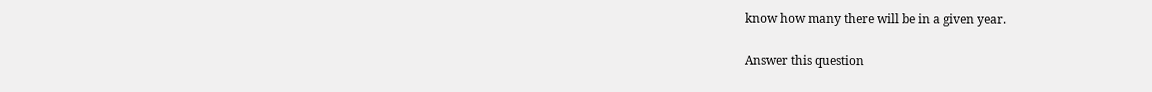know how many there will be in a given year.

Answer this question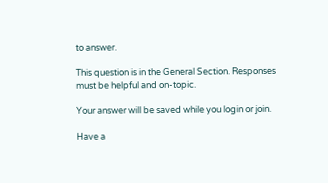to answer.

This question is in the General Section. Responses must be helpful and on-topic.

Your answer will be saved while you login or join.

Have a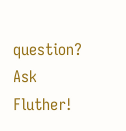question? Ask Fluther!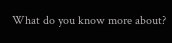What do you know more about?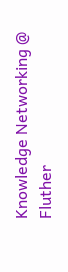Knowledge Networking @ Fluther